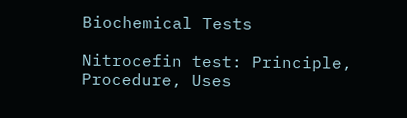Biochemical Tests

Nitrocefin test: Principle, Procedure, Uses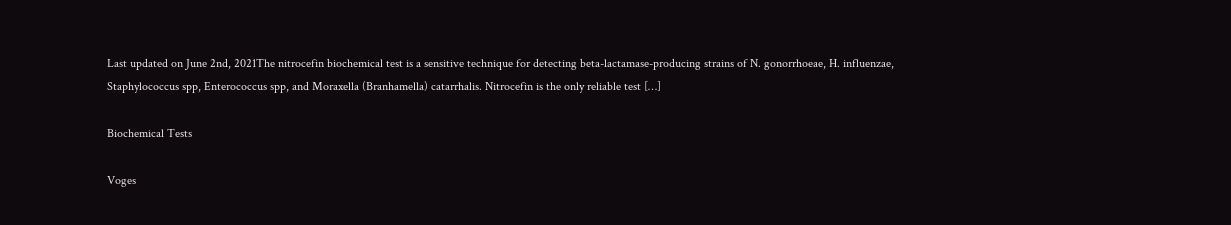Last updated on June 2nd, 2021The nitrocefin biochemical test is a sensitive technique for detecting beta-lactamase-producing strains of N. gonorrhoeae, H. influenzae, Staphylococcus spp, Enterococcus spp, and Moraxella (Branhamella) catarrhalis. Nitrocefin is the only reliable test […]

Biochemical Tests

Voges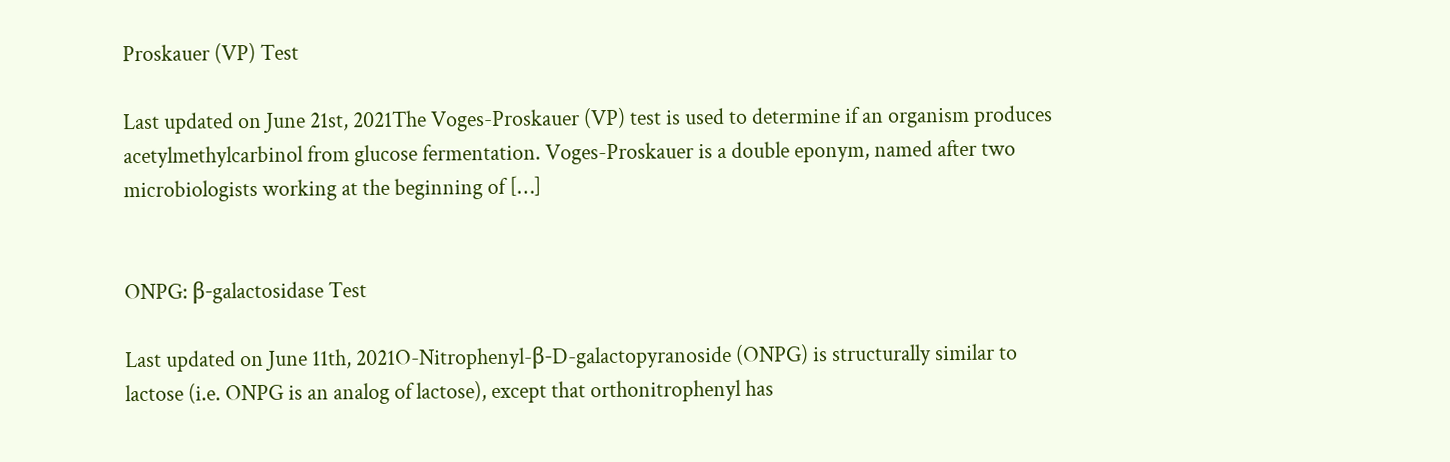Proskauer (VP) Test

Last updated on June 21st, 2021The Voges-Proskauer (VP) test is used to determine if an organism produces acetylmethylcarbinol from glucose fermentation. Voges-Proskauer is a double eponym, named after two microbiologists working at the beginning of […]


ONPG: β-galactosidase Test

Last updated on June 11th, 2021O-Nitrophenyl-β-D-galactopyranoside (ONPG) is structurally similar to lactose (i.e. ONPG is an analog of lactose), except that orthonitrophenyl has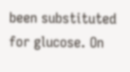been substituted for glucose. On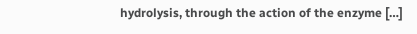hydrolysis, through the action of the enzyme […]